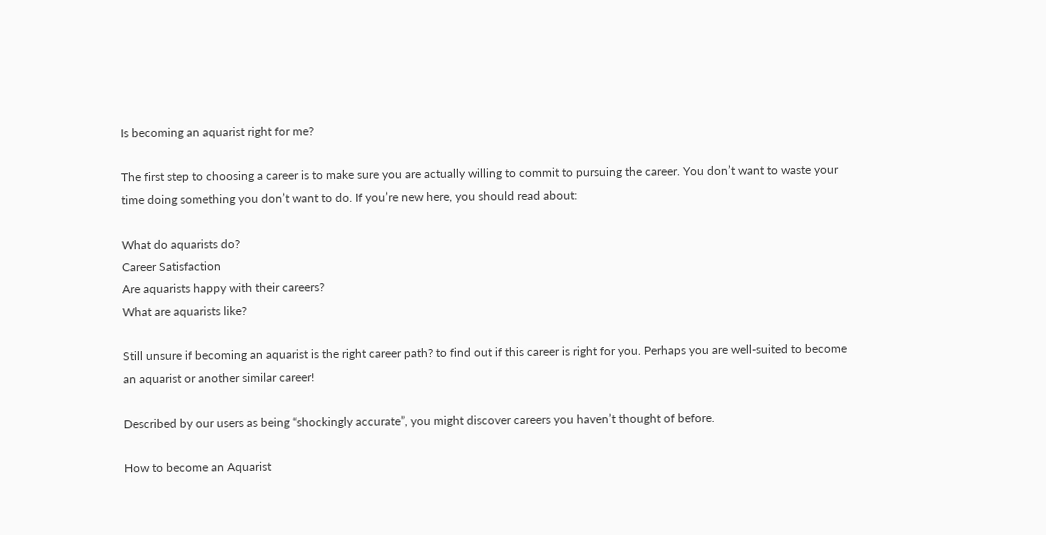Is becoming an aquarist right for me?

The first step to choosing a career is to make sure you are actually willing to commit to pursuing the career. You don’t want to waste your time doing something you don’t want to do. If you’re new here, you should read about:

What do aquarists do?
Career Satisfaction
Are aquarists happy with their careers?
What are aquarists like?

Still unsure if becoming an aquarist is the right career path? to find out if this career is right for you. Perhaps you are well-suited to become an aquarist or another similar career!

Described by our users as being “shockingly accurate”, you might discover careers you haven’t thought of before.

How to become an Aquarist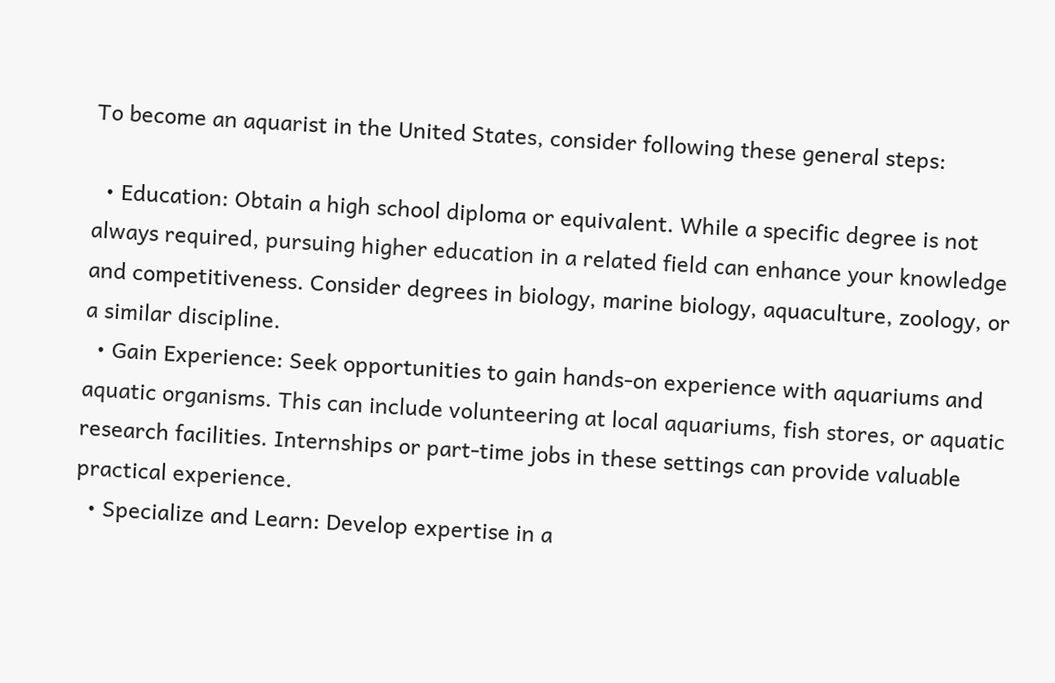To become an aquarist in the United States, consider following these general steps:

  • Education: Obtain a high school diploma or equivalent. While a specific degree is not always required, pursuing higher education in a related field can enhance your knowledge and competitiveness. Consider degrees in biology, marine biology, aquaculture, zoology, or a similar discipline.
  • Gain Experience: Seek opportunities to gain hands-on experience with aquariums and aquatic organisms. This can include volunteering at local aquariums, fish stores, or aquatic research facilities. Internships or part-time jobs in these settings can provide valuable practical experience.
  • Specialize and Learn: Develop expertise in a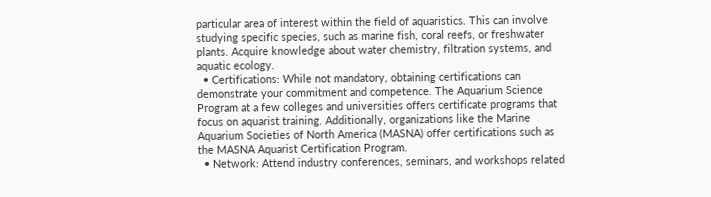particular area of interest within the field of aquaristics. This can involve studying specific species, such as marine fish, coral reefs, or freshwater plants. Acquire knowledge about water chemistry, filtration systems, and aquatic ecology.
  • Certifications: While not mandatory, obtaining certifications can demonstrate your commitment and competence. The Aquarium Science Program at a few colleges and universities offers certificate programs that focus on aquarist training. Additionally, organizations like the Marine Aquarium Societies of North America (MASNA) offer certifications such as the MASNA Aquarist Certification Program.
  • Network: Attend industry conferences, seminars, and workshops related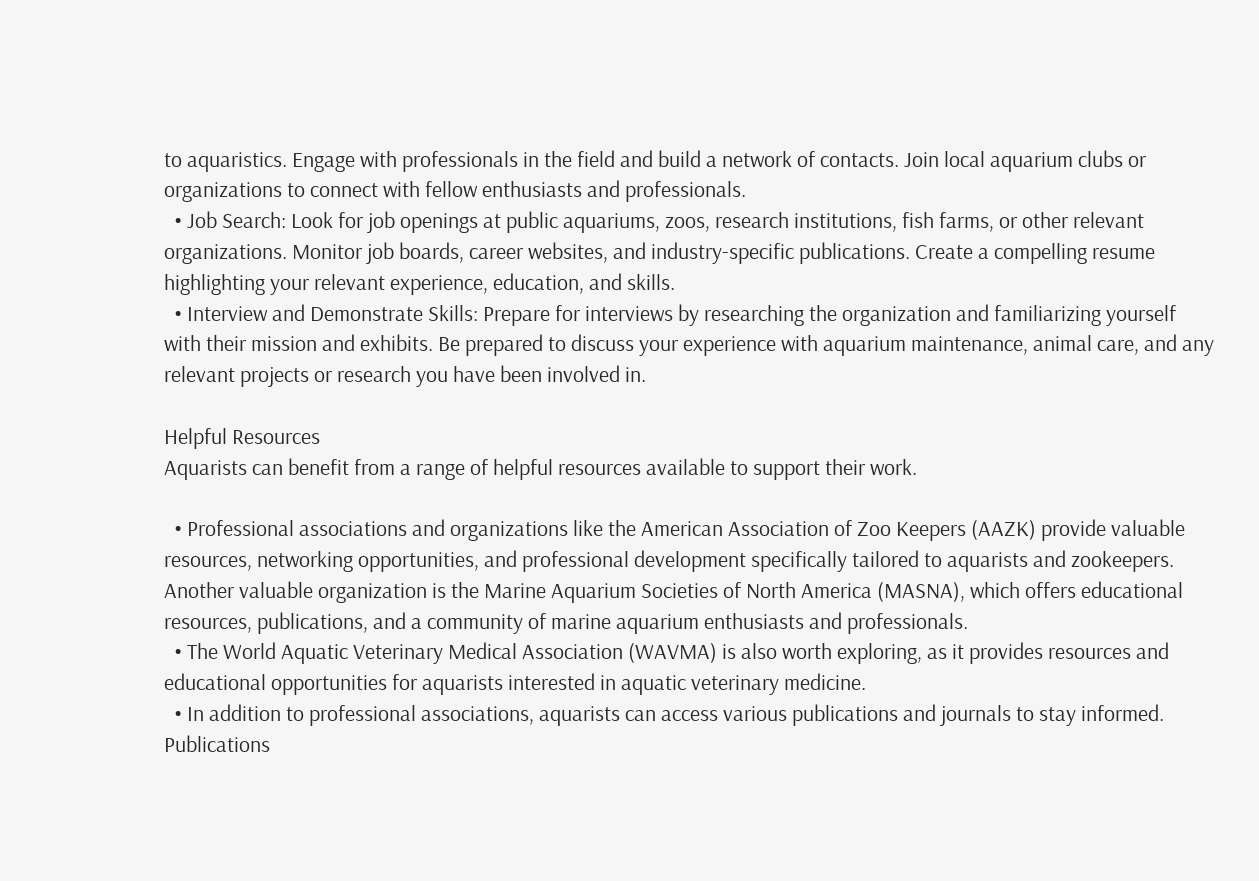to aquaristics. Engage with professionals in the field and build a network of contacts. Join local aquarium clubs or organizations to connect with fellow enthusiasts and professionals.
  • Job Search: Look for job openings at public aquariums, zoos, research institutions, fish farms, or other relevant organizations. Monitor job boards, career websites, and industry-specific publications. Create a compelling resume highlighting your relevant experience, education, and skills.
  • Interview and Demonstrate Skills: Prepare for interviews by researching the organization and familiarizing yourself with their mission and exhibits. Be prepared to discuss your experience with aquarium maintenance, animal care, and any relevant projects or research you have been involved in.

Helpful Resources
Aquarists can benefit from a range of helpful resources available to support their work.

  • Professional associations and organizations like the American Association of Zoo Keepers (AAZK) provide valuable resources, networking opportunities, and professional development specifically tailored to aquarists and zookeepers. Another valuable organization is the Marine Aquarium Societies of North America (MASNA), which offers educational resources, publications, and a community of marine aquarium enthusiasts and professionals.
  • The World Aquatic Veterinary Medical Association (WAVMA) is also worth exploring, as it provides resources and educational opportunities for aquarists interested in aquatic veterinary medicine.
  • In addition to professional associations, aquarists can access various publications and journals to stay informed. Publications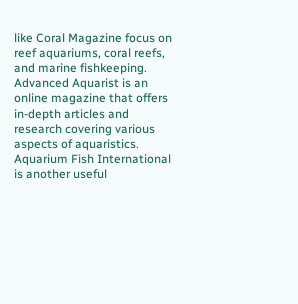like Coral Magazine focus on reef aquariums, coral reefs, and marine fishkeeping. Advanced Aquarist is an online magazine that offers in-depth articles and research covering various aspects of aquaristics. Aquarium Fish International is another useful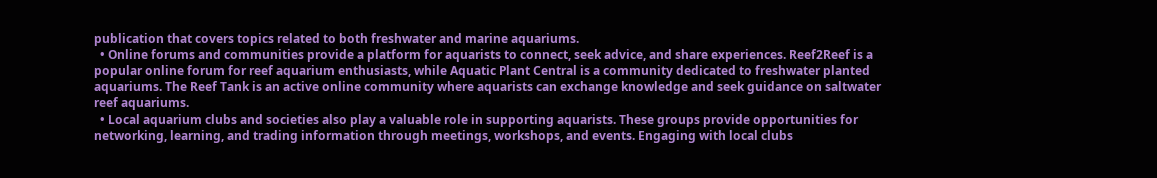publication that covers topics related to both freshwater and marine aquariums.
  • Online forums and communities provide a platform for aquarists to connect, seek advice, and share experiences. Reef2Reef is a popular online forum for reef aquarium enthusiasts, while Aquatic Plant Central is a community dedicated to freshwater planted aquariums. The Reef Tank is an active online community where aquarists can exchange knowledge and seek guidance on saltwater reef aquariums.
  • Local aquarium clubs and societies also play a valuable role in supporting aquarists. These groups provide opportunities for networking, learning, and trading information through meetings, workshops, and events. Engaging with local clubs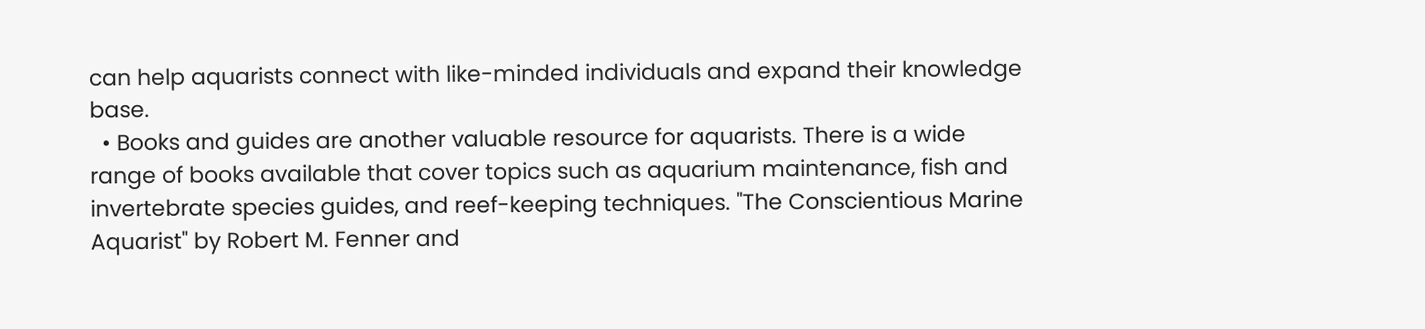can help aquarists connect with like-minded individuals and expand their knowledge base.
  • Books and guides are another valuable resource for aquarists. There is a wide range of books available that cover topics such as aquarium maintenance, fish and invertebrate species guides, and reef-keeping techniques. "The Conscientious Marine Aquarist" by Robert M. Fenner and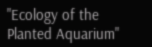"Ecology of the Planted Aquarium"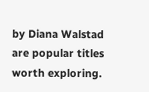by Diana Walstad are popular titles worth exploring.